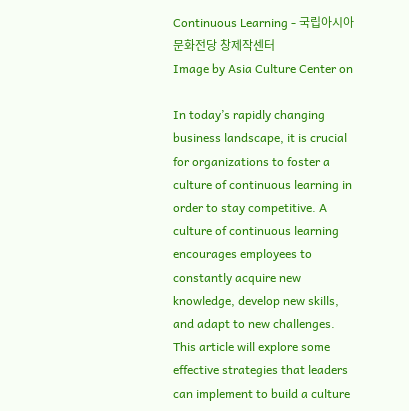Continuous Learning - 국립아시아문화전당 창제작센터
Image by Asia Culture Center on

In today’s rapidly changing business landscape, it is crucial for organizations to foster a culture of continuous learning in order to stay competitive. A culture of continuous learning encourages employees to constantly acquire new knowledge, develop new skills, and adapt to new challenges. This article will explore some effective strategies that leaders can implement to build a culture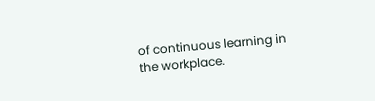of continuous learning in the workplace.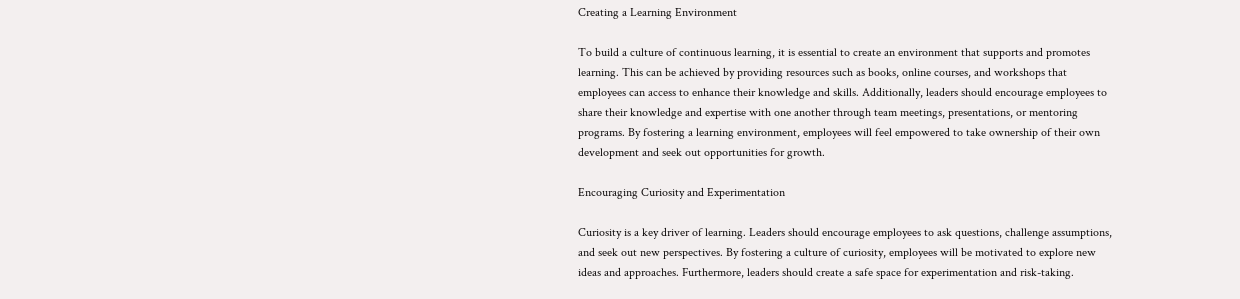Creating a Learning Environment

To build a culture of continuous learning, it is essential to create an environment that supports and promotes learning. This can be achieved by providing resources such as books, online courses, and workshops that employees can access to enhance their knowledge and skills. Additionally, leaders should encourage employees to share their knowledge and expertise with one another through team meetings, presentations, or mentoring programs. By fostering a learning environment, employees will feel empowered to take ownership of their own development and seek out opportunities for growth.

Encouraging Curiosity and Experimentation

Curiosity is a key driver of learning. Leaders should encourage employees to ask questions, challenge assumptions, and seek out new perspectives. By fostering a culture of curiosity, employees will be motivated to explore new ideas and approaches. Furthermore, leaders should create a safe space for experimentation and risk-taking.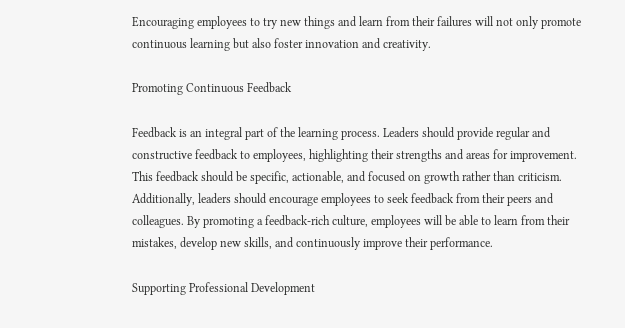Encouraging employees to try new things and learn from their failures will not only promote continuous learning but also foster innovation and creativity.

Promoting Continuous Feedback

Feedback is an integral part of the learning process. Leaders should provide regular and constructive feedback to employees, highlighting their strengths and areas for improvement. This feedback should be specific, actionable, and focused on growth rather than criticism. Additionally, leaders should encourage employees to seek feedback from their peers and colleagues. By promoting a feedback-rich culture, employees will be able to learn from their mistakes, develop new skills, and continuously improve their performance.

Supporting Professional Development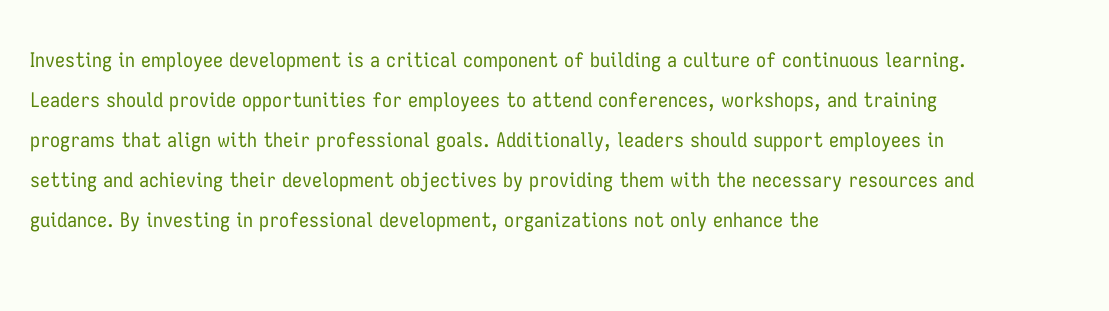Investing in employee development is a critical component of building a culture of continuous learning. Leaders should provide opportunities for employees to attend conferences, workshops, and training programs that align with their professional goals. Additionally, leaders should support employees in setting and achieving their development objectives by providing them with the necessary resources and guidance. By investing in professional development, organizations not only enhance the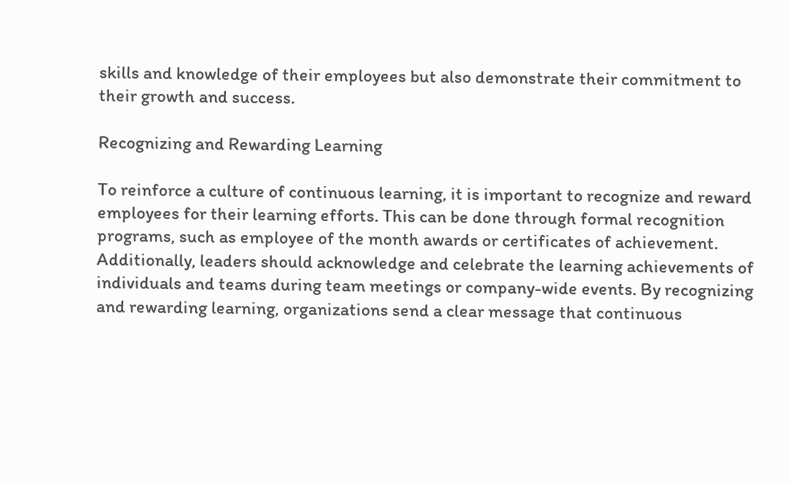skills and knowledge of their employees but also demonstrate their commitment to their growth and success.

Recognizing and Rewarding Learning

To reinforce a culture of continuous learning, it is important to recognize and reward employees for their learning efforts. This can be done through formal recognition programs, such as employee of the month awards or certificates of achievement. Additionally, leaders should acknowledge and celebrate the learning achievements of individuals and teams during team meetings or company-wide events. By recognizing and rewarding learning, organizations send a clear message that continuous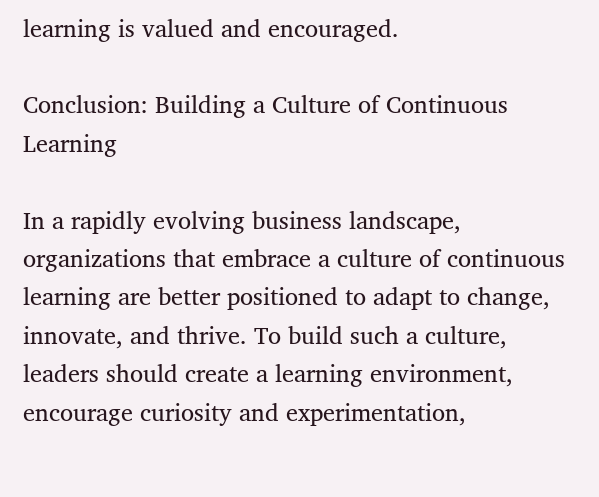learning is valued and encouraged.

Conclusion: Building a Culture of Continuous Learning

In a rapidly evolving business landscape, organizations that embrace a culture of continuous learning are better positioned to adapt to change, innovate, and thrive. To build such a culture, leaders should create a learning environment, encourage curiosity and experimentation,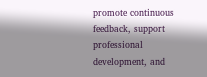promote continuous feedback, support professional development, and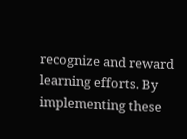recognize and reward learning efforts. By implementing these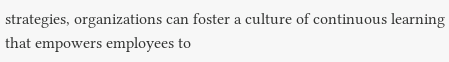strategies, organizations can foster a culture of continuous learning that empowers employees to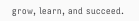grow, learn, and succeed.